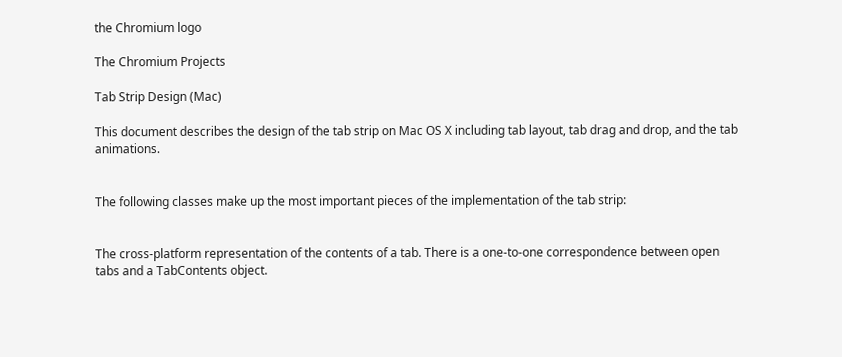the Chromium logo

The Chromium Projects

Tab Strip Design (Mac)

This document describes the design of the tab strip on Mac OS X including tab layout, tab drag and drop, and the tab animations.


The following classes make up the most important pieces of the implementation of the tab strip:


The cross-platform representation of the contents of a tab. There is a one-to-one correspondence between open tabs and a TabContents object.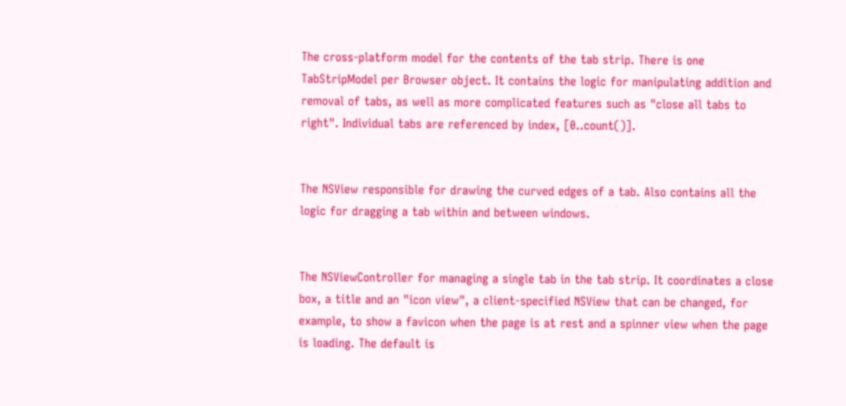The cross-platform model for the contents of the tab strip. There is one TabStripModel per Browser object. It contains the logic for manipulating addition and removal of tabs, as well as more complicated features such as "close all tabs to right". Individual tabs are referenced by index, [0..count()].


The NSView responsible for drawing the curved edges of a tab. Also contains all the logic for dragging a tab within and between windows.


The NSViewController for managing a single tab in the tab strip. It coordinates a close box, a title and an "icon view", a client-specified NSView that can be changed, for example, to show a favicon when the page is at rest and a spinner view when the page is loading. The default is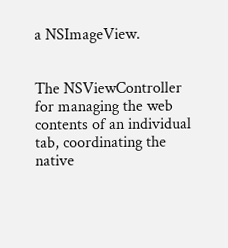a NSImageView.


The NSViewController for managing the web contents of an individual tab, coordinating the native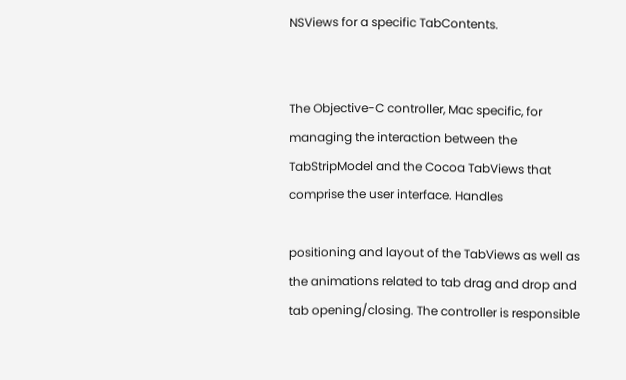NSViews for a specific TabContents.


The Objective-C controller, Mac specific, for managing the interaction between the TabStripModel and the Cocoa TabViews that comprise the user interface. Handles

positioning and layout of the TabViews as well as the animations related to tab drag and drop and tab opening/closing. The controller is responsible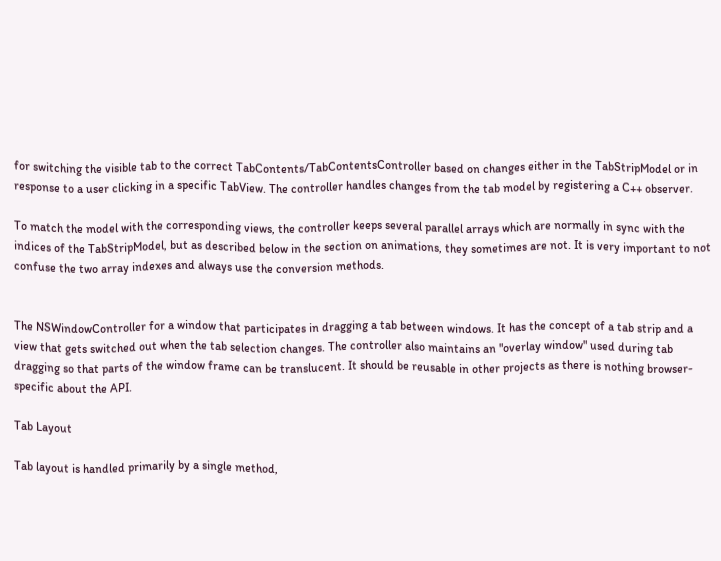for switching the visible tab to the correct TabContents/TabContentsController based on changes either in the TabStripModel or in response to a user clicking in a specific TabView. The controller handles changes from the tab model by registering a C++ observer.

To match the model with the corresponding views, the controller keeps several parallel arrays which are normally in sync with the indices of the TabStripModel, but as described below in the section on animations, they sometimes are not. It is very important to not confuse the two array indexes and always use the conversion methods.


The NSWindowController for a window that participates in dragging a tab between windows. It has the concept of a tab strip and a view that gets switched out when the tab selection changes. The controller also maintains an "overlay window" used during tab dragging so that parts of the window frame can be translucent. It should be reusable in other projects as there is nothing browser-specific about the API.

Tab Layout

Tab layout is handled primarily by a single method,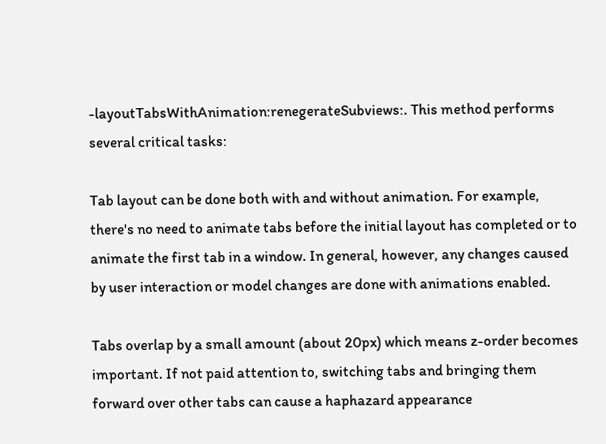-layoutTabsWithAnimation:renegerateSubviews:. This method performs several critical tasks:

Tab layout can be done both with and without animation. For example, there's no need to animate tabs before the initial layout has completed or to animate the first tab in a window. In general, however, any changes caused by user interaction or model changes are done with animations enabled.

Tabs overlap by a small amount (about 20px) which means z-order becomes important. If not paid attention to, switching tabs and bringing them forward over other tabs can cause a haphazard appearance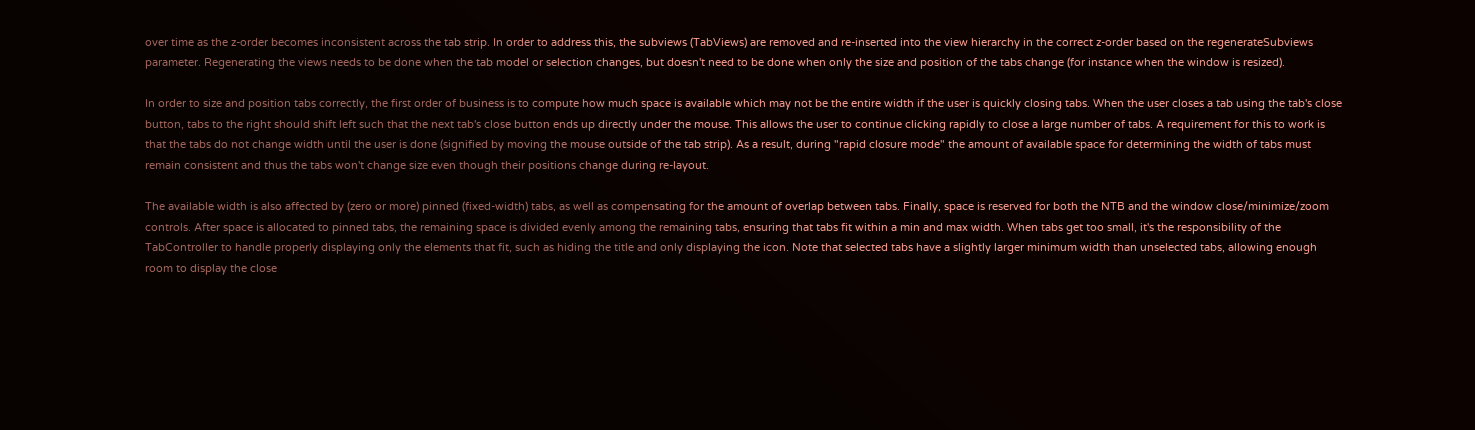over time as the z-order becomes inconsistent across the tab strip. In order to address this, the subviews (TabViews) are removed and re-inserted into the view hierarchy in the correct z-order based on the regenerateSubviews parameter. Regenerating the views needs to be done when the tab model or selection changes, but doesn't need to be done when only the size and position of the tabs change (for instance when the window is resized).

In order to size and position tabs correctly, the first order of business is to compute how much space is available which may not be the entire width if the user is quickly closing tabs. When the user closes a tab using the tab's close button, tabs to the right should shift left such that the next tab's close button ends up directly under the mouse. This allows the user to continue clicking rapidly to close a large number of tabs. A requirement for this to work is that the tabs do not change width until the user is done (signified by moving the mouse outside of the tab strip). As a result, during "rapid closure mode" the amount of available space for determining the width of tabs must remain consistent and thus the tabs won't change size even though their positions change during re-layout.

The available width is also affected by (zero or more) pinned (fixed-width) tabs, as well as compensating for the amount of overlap between tabs. Finally, space is reserved for both the NTB and the window close/minimize/zoom controls. After space is allocated to pinned tabs, the remaining space is divided evenly among the remaining tabs, ensuring that tabs fit within a min and max width. When tabs get too small, it's the responsibility of the TabController to handle properly displaying only the elements that fit, such as hiding the title and only displaying the icon. Note that selected tabs have a slightly larger minimum width than unselected tabs, allowing enough room to display the close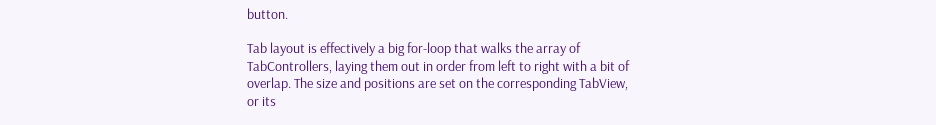button.

Tab layout is effectively a big for-loop that walks the array of TabControllers, laying them out in order from left to right with a bit of overlap. The size and positions are set on the corresponding TabView, or its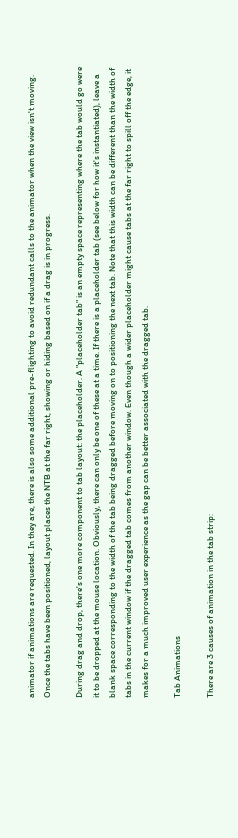animator if animations are requested. In they are, there is also some additional pre-flighting to avoid redundant calls to the animator when the view isn't moving. Once the tabs have been positioned, layout places the NTB at the far right, showing or hiding based on if a drag is in progress.

During drag and drop, there's one more component to tab layout: the placeholder. A "placeholder tab" is an empty space representing where the tab would go were it to be dropped at the mouse location. Obviously, there can only be one of these at a time. If there is a placeholder tab (see below for how it's instantiated), leave a blank space corresponding to the width of the tab being dragged before moving on to positioning the next tab. Note that this width can be different than the width of tabs in the current window if the dragged tab comes from another window. Even though a wider placeholder might cause tabs at the far right to spill off the edge, it makes for a much improved user experience as the gap can be better associated with the dragged tab.

Tab Animations

There are 3 causes of animation in the tab strip: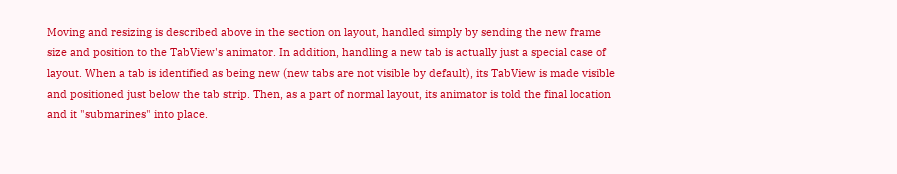Moving and resizing is described above in the section on layout, handled simply by sending the new frame size and position to the TabView's animator. In addition, handling a new tab is actually just a special case of layout. When a tab is identified as being new (new tabs are not visible by default), its TabView is made visible and positioned just below the tab strip. Then, as a part of normal layout, its animator is told the final location and it "submarines" into place.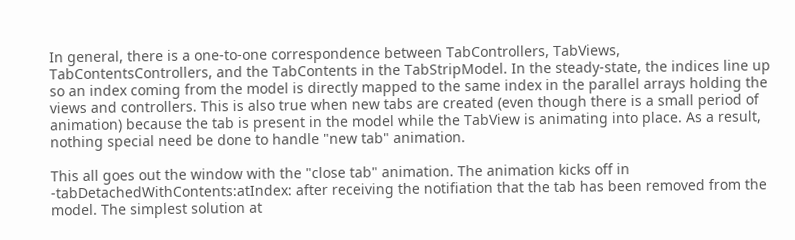In general, there is a one-to-one correspondence between TabControllers, TabViews, TabContentsControllers, and the TabContents in the TabStripModel. In the steady-state, the indices line up so an index coming from the model is directly mapped to the same index in the parallel arrays holding the views and controllers. This is also true when new tabs are created (even though there is a small period of animation) because the tab is present in the model while the TabView is animating into place. As a result, nothing special need be done to handle "new tab" animation.

This all goes out the window with the "close tab" animation. The animation kicks off in -tabDetachedWithContents:atIndex: after receiving the notifiation that the tab has been removed from the model. The simplest solution at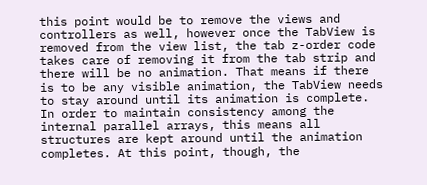this point would be to remove the views and controllers as well, however once the TabView is removed from the view list, the tab z-order code takes care of removing it from the tab strip and there will be no animation. That means if there is to be any visible animation, the TabView needs to stay around until its animation is complete. In order to maintain consistency among the internal parallel arrays, this means all structures are kept around until the animation completes. At this point, though, the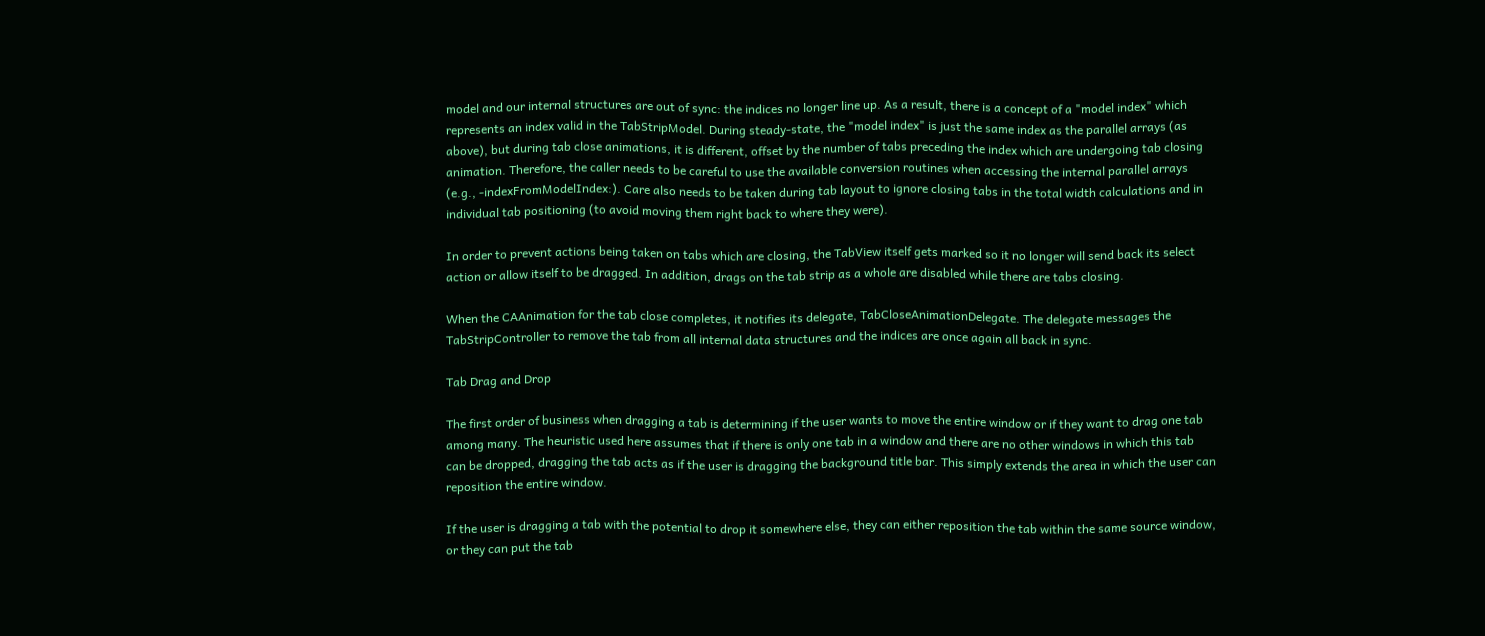model and our internal structures are out of sync: the indices no longer line up. As a result, there is a concept of a "model index" which represents an index valid in the TabStripModel. During steady-state, the "model index" is just the same index as the parallel arrays (as above), but during tab close animations, it is different, offset by the number of tabs preceding the index which are undergoing tab closing animation. Therefore, the caller needs to be careful to use the available conversion routines when accessing the internal parallel arrays (e.g., -indexFromModelIndex:). Care also needs to be taken during tab layout to ignore closing tabs in the total width calculations and in individual tab positioning (to avoid moving them right back to where they were).

In order to prevent actions being taken on tabs which are closing, the TabView itself gets marked so it no longer will send back its select action or allow itself to be dragged. In addition, drags on the tab strip as a whole are disabled while there are tabs closing.

When the CAAnimation for the tab close completes, it notifies its delegate, TabCloseAnimationDelegate. The delegate messages the TabStripController to remove the tab from all internal data structures and the indices are once again all back in sync.

Tab Drag and Drop

The first order of business when dragging a tab is determining if the user wants to move the entire window or if they want to drag one tab among many. The heuristic used here assumes that if there is only one tab in a window and there are no other windows in which this tab can be dropped, dragging the tab acts as if the user is dragging the background title bar. This simply extends the area in which the user can reposition the entire window.

If the user is dragging a tab with the potential to drop it somewhere else, they can either reposition the tab within the same source window, or they can put the tab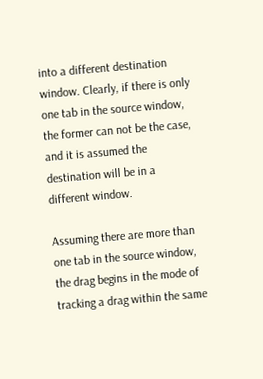into a different destination window. Clearly, if there is only one tab in the source window, the former can not be the case, and it is assumed the destination will be in a different window.

Assuming there are more than one tab in the source window, the drag begins in the mode of tracking a drag within the same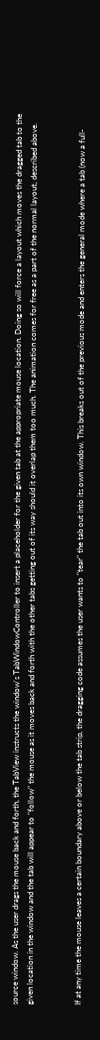source window. As the user drags the mouse back and forth, the TabView instructs the window's TabWindowController to insert a placeholder for the given tab at the appropriate mouse location. Doing so will force a layout which moves the dragged tab to the given location in the window and the tab will appear to "follow" the mouse as it moves back and forth with the other tabs getting out of its way should it overlap them too much. The animation comes for free as a part of the normal layout, described above.


If at any time the mouse leaves a certain boundary above or below the tab strip, the dragging code assumes the user wants to "tear" the tab out into its own window. This breaks out of the previous mode and enters the general mode where a tab (now a full-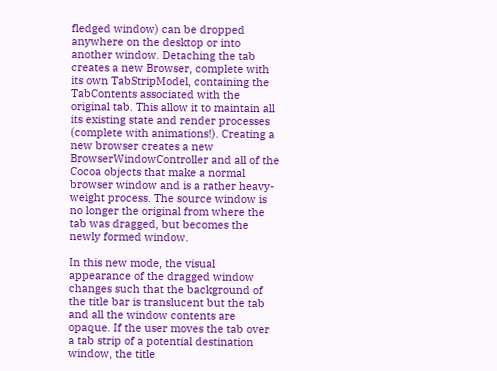fledged window) can be dropped anywhere on the desktop or into another window. Detaching the tab creates a new Browser, complete with its own TabStripModel, containing the TabContents associated with the original tab. This allow it to maintain all its existing state and render processes (complete with animations!). Creating a new browser creates a new BrowserWindowController and all of the Cocoa objects that make a normal browser window and is a rather heavy-weight process. The source window is no longer the original from where the tab was dragged, but becomes the newly formed window.

In this new mode, the visual appearance of the dragged window changes such that the background of the title bar is translucent but the tab and all the window contents are opaque. If the user moves the tab over a tab strip of a potential destination window, the title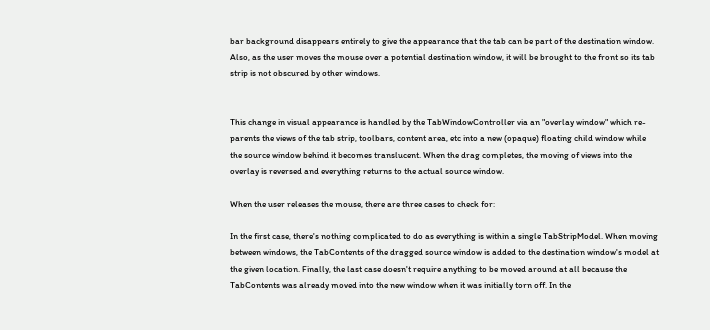bar background disappears entirely to give the appearance that the tab can be part of the destination window. Also, as the user moves the mouse over a potential destination window, it will be brought to the front so its tab strip is not obscured by other windows.


This change in visual appearance is handled by the TabWindowController via an "overlay window" which re-parents the views of the tab strip, toolbars, content area, etc into a new (opaque) floating child window while the source window behind it becomes translucent. When the drag completes, the moving of views into the overlay is reversed and everything returns to the actual source window.

When the user releases the mouse, there are three cases to check for:

In the first case, there's nothing complicated to do as everything is within a single TabStripModel. When moving between windows, the TabContents of the dragged source window is added to the destination window's model at the given location. Finally, the last case doesn't require anything to be moved around at all because the TabContents was already moved into the new window when it was initially torn off. In the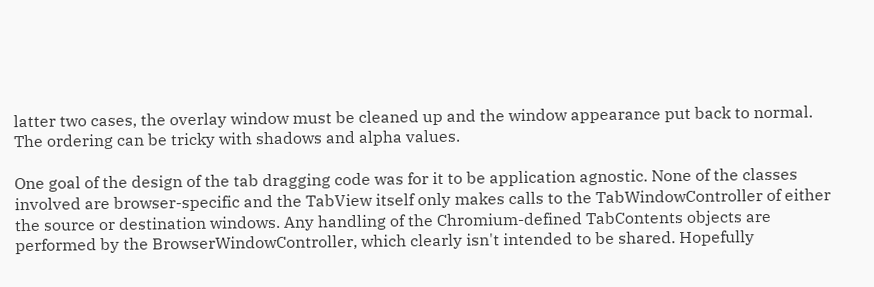latter two cases, the overlay window must be cleaned up and the window appearance put back to normal. The ordering can be tricky with shadows and alpha values.

One goal of the design of the tab dragging code was for it to be application agnostic. None of the classes involved are browser-specific and the TabView itself only makes calls to the TabWindowController of either the source or destination windows. Any handling of the Chromium-defined TabContents objects are performed by the BrowserWindowController, which clearly isn't intended to be shared. Hopefully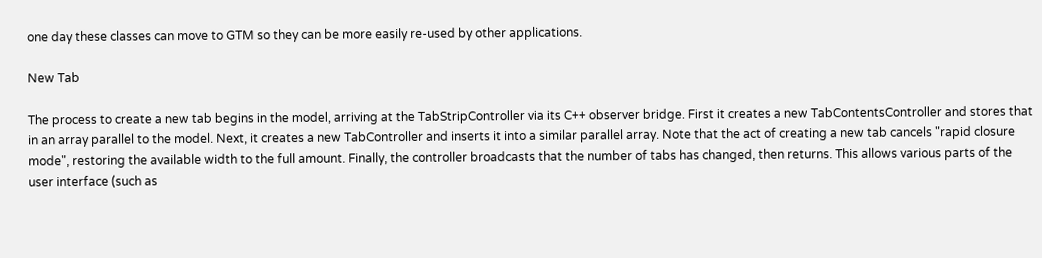one day these classes can move to GTM so they can be more easily re-used by other applications.

New Tab

The process to create a new tab begins in the model, arriving at the TabStripController via its C++ observer bridge. First it creates a new TabContentsController and stores that in an array parallel to the model. Next, it creates a new TabController and inserts it into a similar parallel array. Note that the act of creating a new tab cancels "rapid closure mode", restoring the available width to the full amount. Finally, the controller broadcasts that the number of tabs has changed, then returns. This allows various parts of the user interface (such as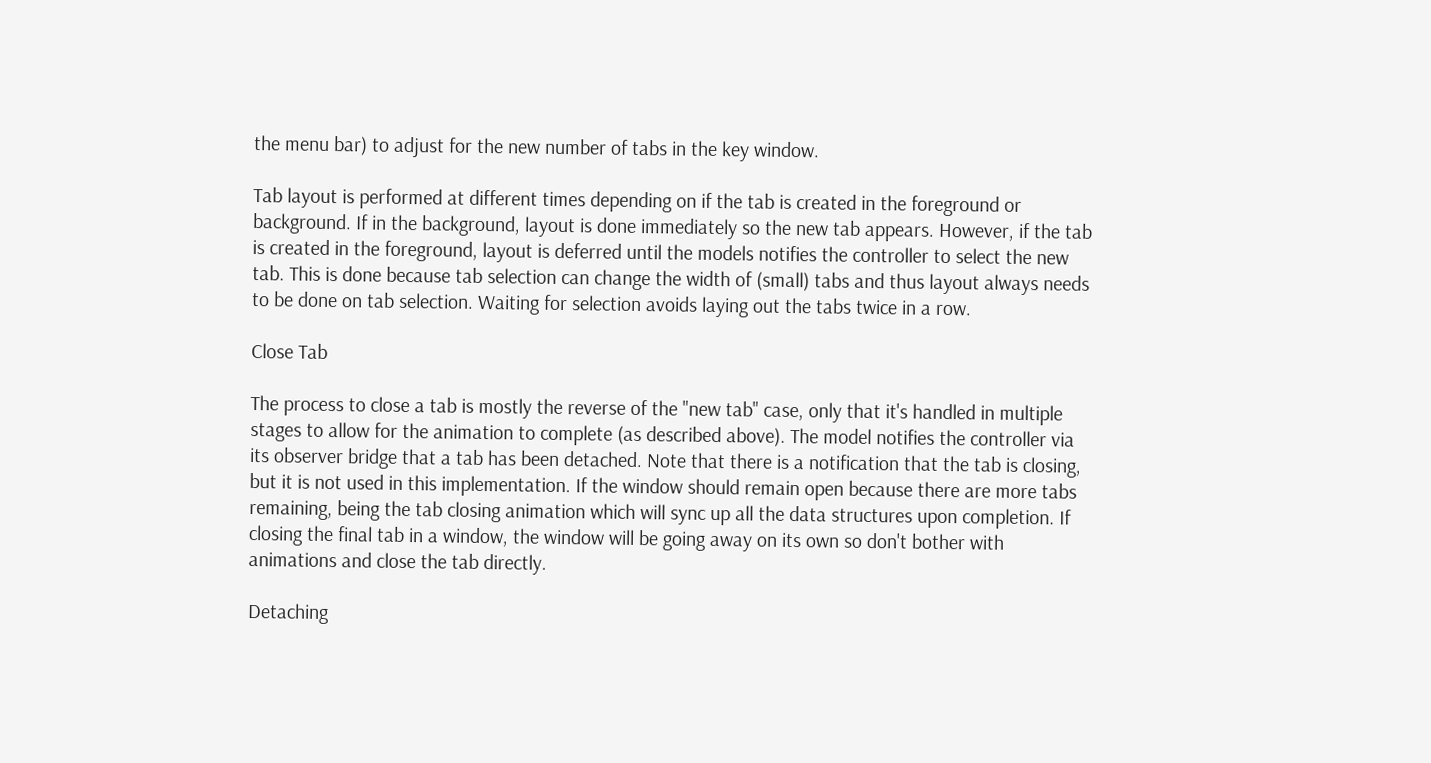the menu bar) to adjust for the new number of tabs in the key window.

Tab layout is performed at different times depending on if the tab is created in the foreground or background. If in the background, layout is done immediately so the new tab appears. However, if the tab is created in the foreground, layout is deferred until the models notifies the controller to select the new tab. This is done because tab selection can change the width of (small) tabs and thus layout always needs to be done on tab selection. Waiting for selection avoids laying out the tabs twice in a row.

Close Tab

The process to close a tab is mostly the reverse of the "new tab" case, only that it's handled in multiple stages to allow for the animation to complete (as described above). The model notifies the controller via its observer bridge that a tab has been detached. Note that there is a notification that the tab is closing, but it is not used in this implementation. If the window should remain open because there are more tabs remaining, being the tab closing animation which will sync up all the data structures upon completion. If closing the final tab in a window, the window will be going away on its own so don't bother with animations and close the tab directly.

Detaching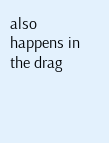also happens in the drag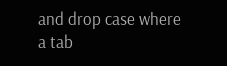and drop case where a tab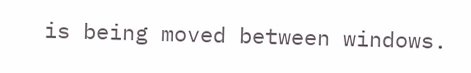is being moved between windows.